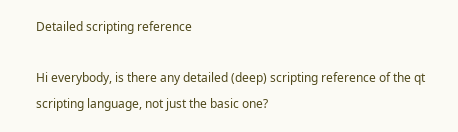Detailed scripting reference

Hi everybody, is there any detailed (deep) scripting reference of the qt scripting language, not just the basic one?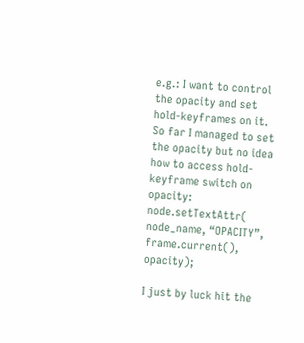e.g.: I want to control the opacity and set hold-keyframes on it.
So far I managed to set the opacity but no idea how to access hold-keyframe switch on opacity:
node.setTextAttr( node_name, “OPACITY”, frame.current(), opacity);

I just by luck hit the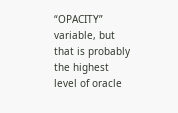“OPACITY” variable, but that is probably the highest level of oracle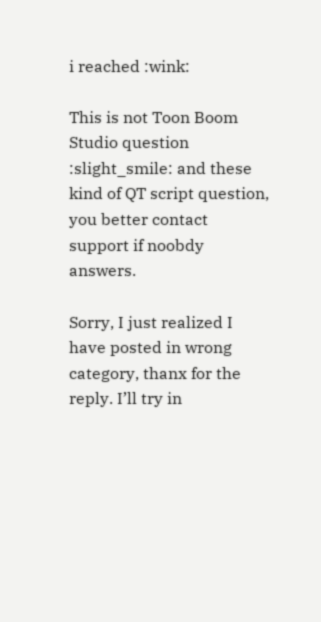i reached :wink:

This is not Toon Boom Studio question :slight_smile: and these kind of QT script question, you better contact support if noobdy answers.

Sorry, I just realized I have posted in wrong category, thanx for the reply. I’ll try in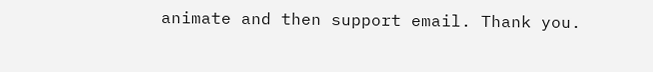animate and then support email. Thank you.